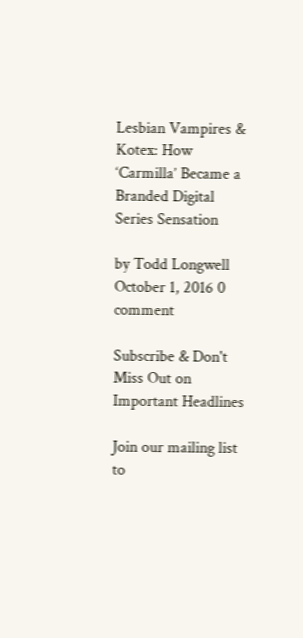Lesbian Vampires & Kotex: How ‘Carmilla’ Became a Branded Digital Series Sensation

by Todd Longwell October 1, 2016 0 comment

Subscribe & Don't Miss Out on Important Headlines

Join our mailing list to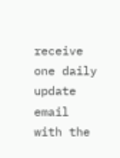receive one daily update email with the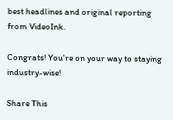best headlines and original reporting from VideoInk.

Congrats! You're on your way to staying industry-wise!

Share This